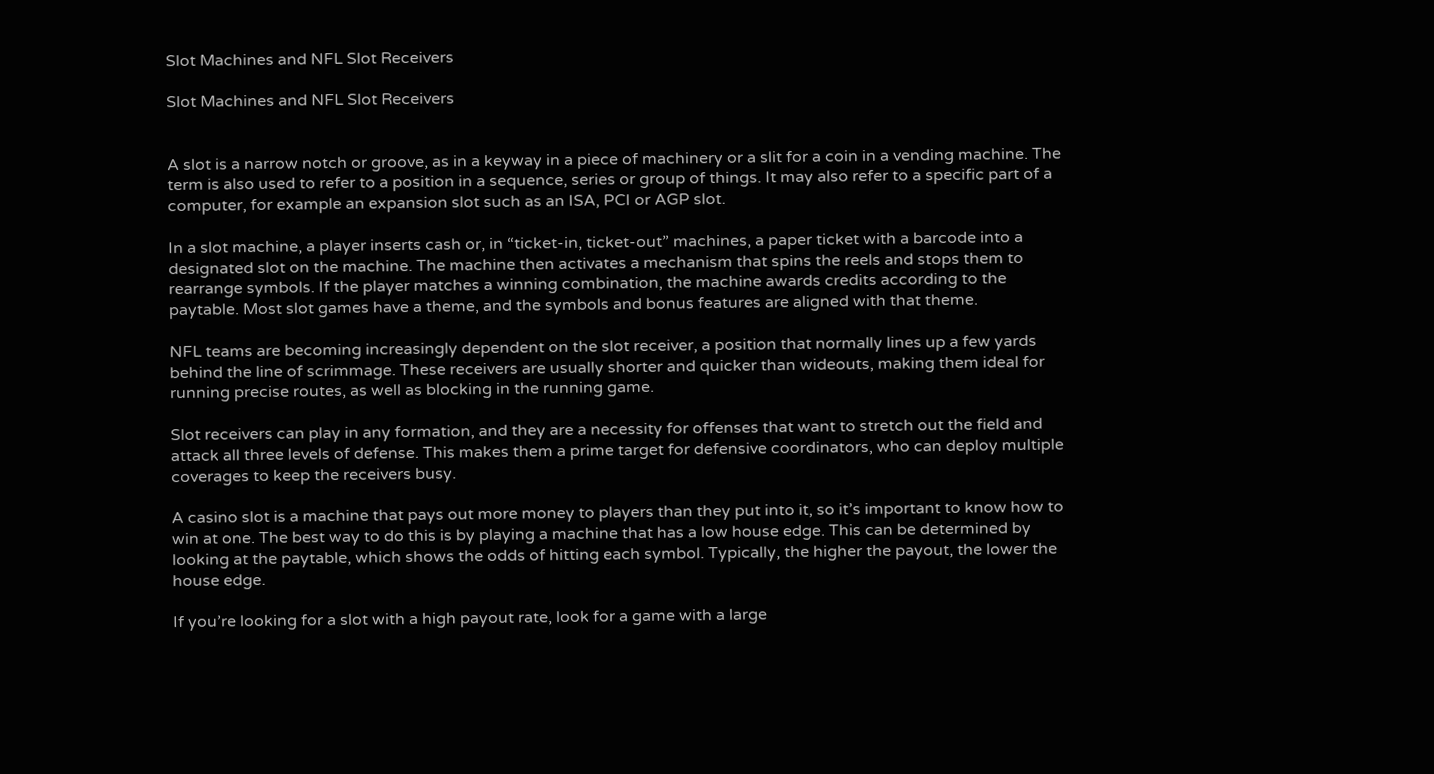Slot Machines and NFL Slot Receivers

Slot Machines and NFL Slot Receivers


A slot is a narrow notch or groove, as in a keyway in a piece of machinery or a slit for a coin in a vending machine. The term is also used to refer to a position in a sequence, series or group of things. It may also refer to a specific part of a computer, for example an expansion slot such as an ISA, PCI or AGP slot.

In a slot machine, a player inserts cash or, in “ticket-in, ticket-out” machines, a paper ticket with a barcode into a designated slot on the machine. The machine then activates a mechanism that spins the reels and stops them to rearrange symbols. If the player matches a winning combination, the machine awards credits according to the paytable. Most slot games have a theme, and the symbols and bonus features are aligned with that theme.

NFL teams are becoming increasingly dependent on the slot receiver, a position that normally lines up a few yards behind the line of scrimmage. These receivers are usually shorter and quicker than wideouts, making them ideal for running precise routes, as well as blocking in the running game.

Slot receivers can play in any formation, and they are a necessity for offenses that want to stretch out the field and attack all three levels of defense. This makes them a prime target for defensive coordinators, who can deploy multiple coverages to keep the receivers busy.

A casino slot is a machine that pays out more money to players than they put into it, so it’s important to know how to win at one. The best way to do this is by playing a machine that has a low house edge. This can be determined by looking at the paytable, which shows the odds of hitting each symbol. Typically, the higher the payout, the lower the house edge.

If you’re looking for a slot with a high payout rate, look for a game with a large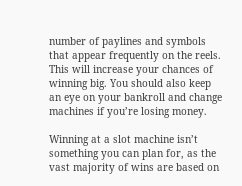number of paylines and symbols that appear frequently on the reels. This will increase your chances of winning big. You should also keep an eye on your bankroll and change machines if you’re losing money.

Winning at a slot machine isn’t something you can plan for, as the vast majority of wins are based on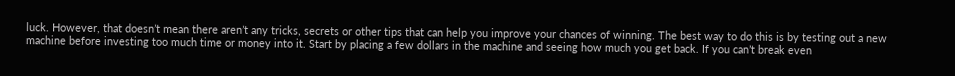luck. However, that doesn’t mean there aren’t any tricks, secrets or other tips that can help you improve your chances of winning. The best way to do this is by testing out a new machine before investing too much time or money into it. Start by placing a few dollars in the machine and seeing how much you get back. If you can’t break even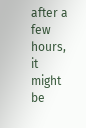after a few hours, it might be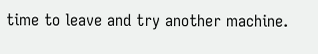time to leave and try another machine.